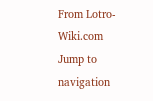From Lotro-Wiki.com
Jump to navigation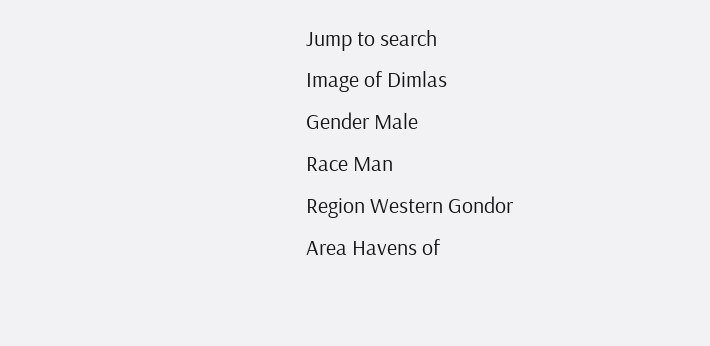Jump to search
Image of Dimlas
Gender Male
Race Man
Region Western Gondor
Area Havens of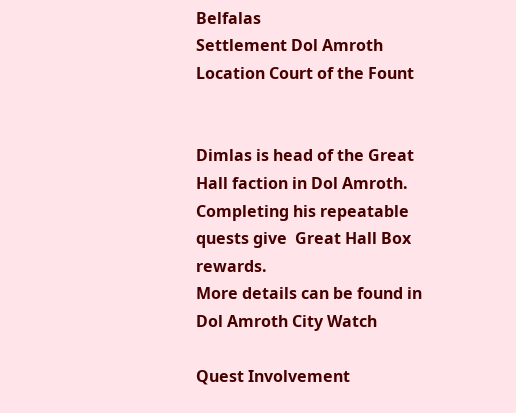Belfalas
Settlement Dol Amroth
Location Court of the Fount


Dimlas is head of the Great Hall faction in Dol Amroth. Completing his repeatable quests give  Great Hall Box rewards.
More details can be found in Dol Amroth City Watch

Quest Involvement